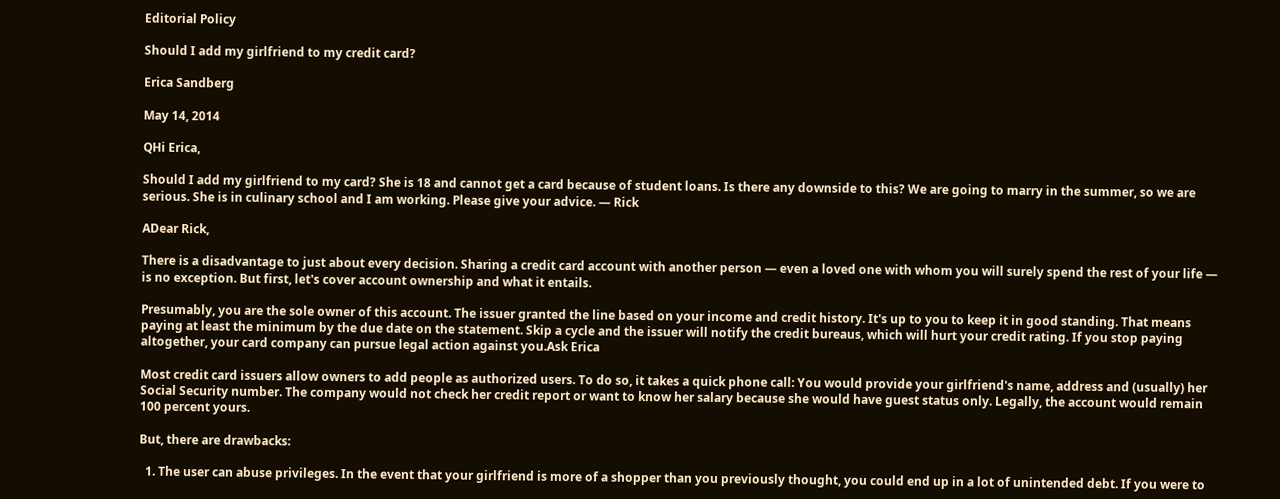Editorial Policy

Should I add my girlfriend to my credit card?

Erica Sandberg

May 14, 2014

QHi Erica,

Should I add my girlfriend to my card? She is 18 and cannot get a card because of student loans. Is there any downside to this? We are going to marry in the summer, so we are serious. She is in culinary school and I am working. Please give your advice. — Rick

ADear Rick,

There is a disadvantage to just about every decision. Sharing a credit card account with another person — even a loved one with whom you will surely spend the rest of your life — is no exception. But first, let's cover account ownership and what it entails.

Presumably, you are the sole owner of this account. The issuer granted the line based on your income and credit history. It's up to you to keep it in good standing. That means paying at least the minimum by the due date on the statement. Skip a cycle and the issuer will notify the credit bureaus, which will hurt your credit rating. If you stop paying altogether, your card company can pursue legal action against you.Ask Erica

Most credit card issuers allow owners to add people as authorized users. To do so, it takes a quick phone call: You would provide your girlfriend's name, address and (usually) her Social Security number. The company would not check her credit report or want to know her salary because she would have guest status only. Legally, the account would remain 100 percent yours.

But, there are drawbacks:

  1. The user can abuse privileges. In the event that your girlfriend is more of a shopper than you previously thought, you could end up in a lot of unintended debt. If you were to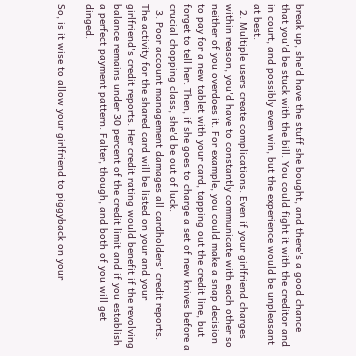break up, she'd have the stuff she bought, and there's a good chance that you'd be stuck with the bill. You could fight it with the creditor and in court, and possibly even win, but the experience would be unpleasant at best.
  2. Multiple users create complications. Even if your girlfriend charges within reason, you'd have to constantly communicate with each other so neither of you overdoes it. For example, you could make a snap decision to pay for a new tablet with your card, tapping out the credit line, but forget to tell her. Then, if she goes to charge a set of new knives before a crucial chopping class, she'd be out of luck.
  3. Poor account management damages all cardholders' credit reports. The activity for the shared card will be listed on your and your girlfriend's credit reports. Her credit rating would benefit if the revolving balance remains under 30 percent of the credit limit and if you establish a perfect payment pattern. Falter, though, and both of you will get dinged.

So, is it wise to allow your girlfriend to piggyback on your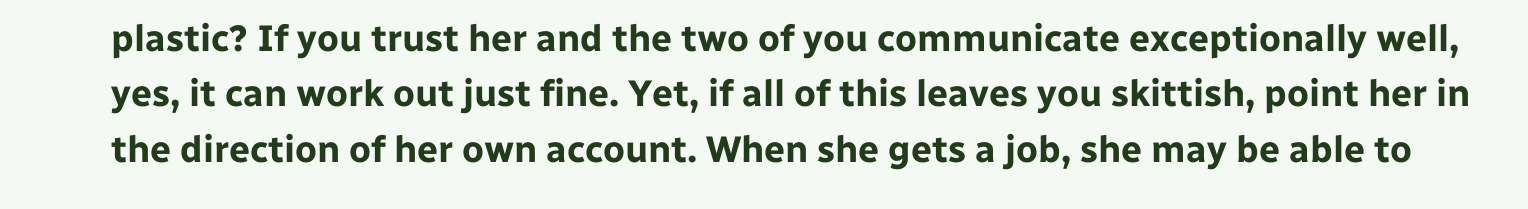plastic? If you trust her and the two of you communicate exceptionally well, yes, it can work out just fine. Yet, if all of this leaves you skittish, point her in the direction of her own account. When she gets a job, she may be able to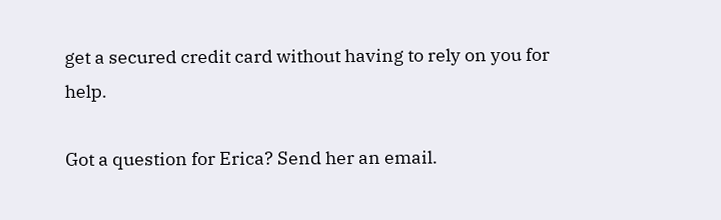get a secured credit card without having to rely on you for help.

Got a question for Erica? Send her an email.